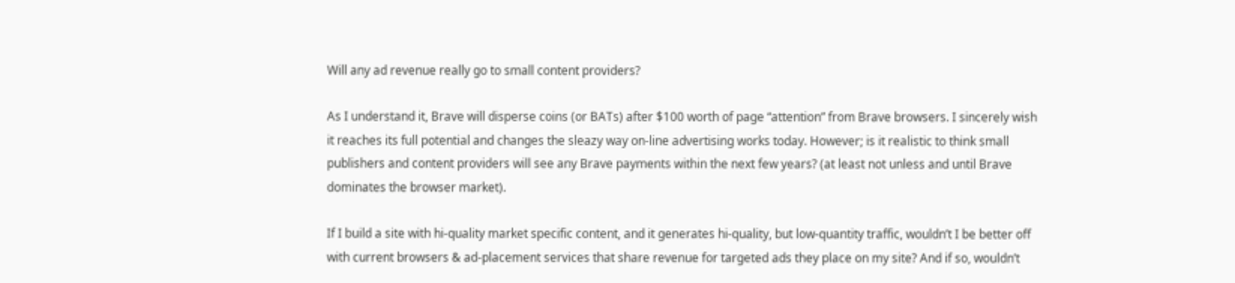Will any ad revenue really go to small content providers?

As I understand it, Brave will disperse coins (or BATs) after $100 worth of page “attention” from Brave browsers. I sincerely wish it reaches its full potential and changes the sleazy way on-line advertising works today. However; is it realistic to think small publishers and content providers will see any Brave payments within the next few years? (at least not unless and until Brave dominates the browser market).

If I build a site with hi-quality market specific content, and it generates hi-quality, but low-quantity traffic, wouldn’t I be better off with current browsers & ad-placement services that share revenue for targeted ads they place on my site? And if so, wouldn’t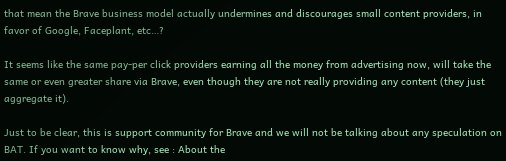that mean the Brave business model actually undermines and discourages small content providers, in favor of Google, Faceplant, etc…?

It seems like the same pay-per click providers earning all the money from advertising now, will take the same or even greater share via Brave, even though they are not really providing any content (they just aggregate it).

Just to be clear, this is support community for Brave and we will not be talking about any speculation on BAT. If you want to know why, see : About the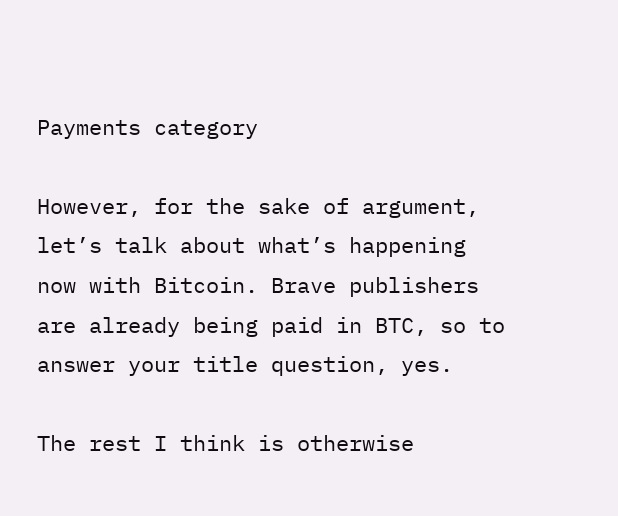Payments category

However, for the sake of argument, let’s talk about what’s happening now with Bitcoin. Brave publishers are already being paid in BTC, so to answer your title question, yes.

The rest I think is otherwise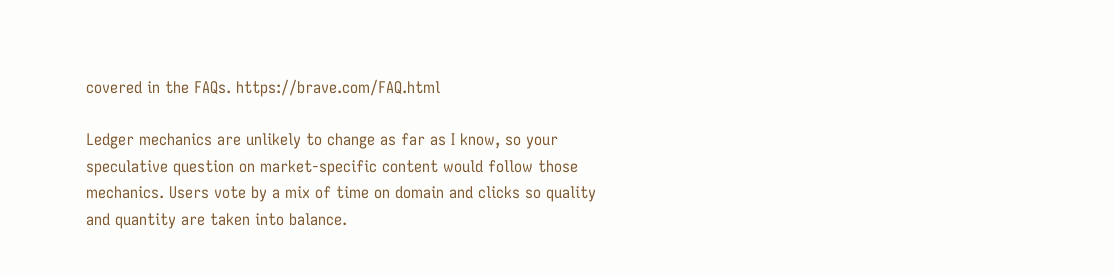covered in the FAQs. https://brave.com/FAQ.html

Ledger mechanics are unlikely to change as far as I know, so your speculative question on market-specific content would follow those mechanics. Users vote by a mix of time on domain and clicks so quality and quantity are taken into balance.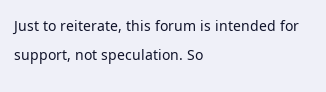Just to reiterate, this forum is intended for support, not speculation. So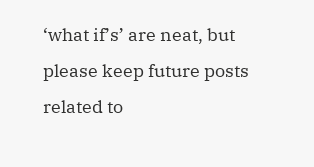‘what if’s’ are neat, but please keep future posts related to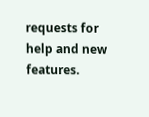requests for help and new features.